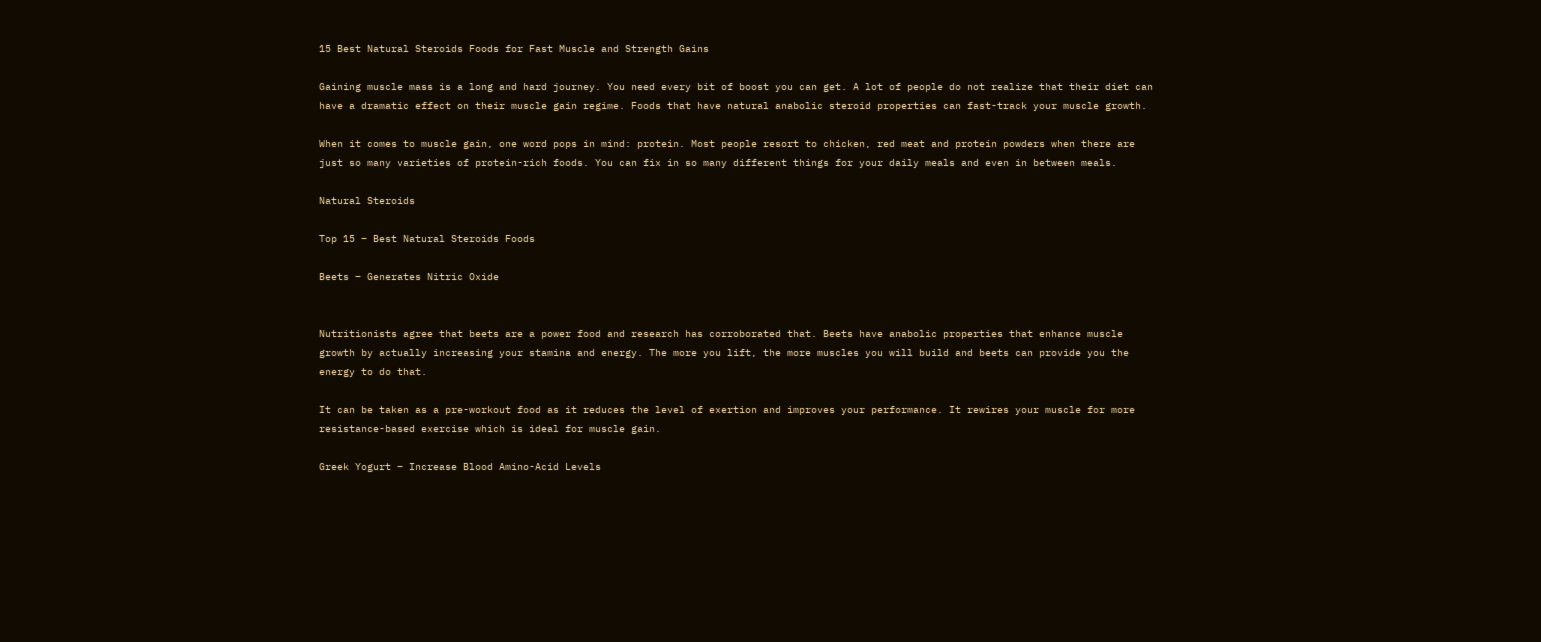15 Best Natural Steroids Foods for Fast Muscle and Strength Gains

Gaining muscle mass is a long and hard journey. You need every bit of boost you can get. A lot of people do not realize that their diet can have a dramatic effect on their muscle gain regime. Foods that have natural anabolic steroid properties can fast-track your muscle growth.

When it comes to muscle gain, one word pops in mind: protein. Most people resort to chicken, red meat and protein powders when there are just so many varieties of protein-rich foods. You can fix in so many different things for your daily meals and even in between meals.

Natural Steroids

Top 15 – Best Natural Steroids Foods

Beets – Generates Nitric Oxide


Nutritionists agree that beets are a power food and research has corroborated that. Beets have anabolic properties that enhance muscle growth by actually increasing your stamina and energy. The more you lift, the more muscles you will build and beets can provide you the energy to do that.

It can be taken as a pre-workout food as it reduces the level of exertion and improves your performance. It rewires your muscle for more resistance-based exercise which is ideal for muscle gain.

Greek Yogurt – Increase Blood Amino-Acid Levels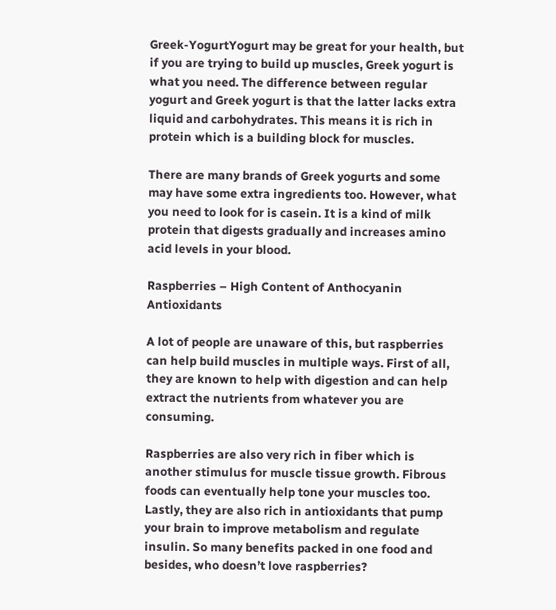Greek-YogurtYogurt may be great for your health, but if you are trying to build up muscles, Greek yogurt is what you need. The difference between regular yogurt and Greek yogurt is that the latter lacks extra liquid and carbohydrates. This means it is rich in protein which is a building block for muscles.

There are many brands of Greek yogurts and some may have some extra ingredients too. However, what you need to look for is casein. It is a kind of milk protein that digests gradually and increases amino acid levels in your blood.

Raspberries – High Content of Anthocyanin Antioxidants

A lot of people are unaware of this, but raspberries can help build muscles in multiple ways. First of all, they are known to help with digestion and can help extract the nutrients from whatever you are consuming.

Raspberries are also very rich in fiber which is another stimulus for muscle tissue growth. Fibrous foods can eventually help tone your muscles too. Lastly, they are also rich in antioxidants that pump your brain to improve metabolism and regulate insulin. So many benefits packed in one food and besides, who doesn’t love raspberries?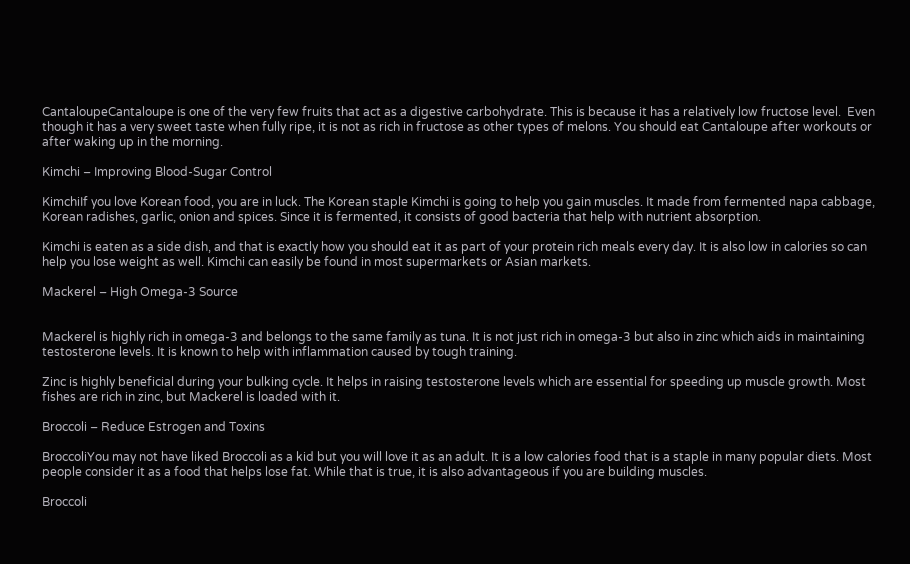CantaloupeCantaloupe is one of the very few fruits that act as a digestive carbohydrate. This is because it has a relatively low fructose level.  Even though it has a very sweet taste when fully ripe, it is not as rich in fructose as other types of melons. You should eat Cantaloupe after workouts or after waking up in the morning.

Kimchi – Improving Blood-Sugar Control

KimchiIf you love Korean food, you are in luck. The Korean staple Kimchi is going to help you gain muscles. It made from fermented napa cabbage, Korean radishes, garlic, onion and spices. Since it is fermented, it consists of good bacteria that help with nutrient absorption.

Kimchi is eaten as a side dish, and that is exactly how you should eat it as part of your protein rich meals every day. It is also low in calories so can help you lose weight as well. Kimchi can easily be found in most supermarkets or Asian markets.

Mackerel – High Omega-3 Source


Mackerel is highly rich in omega-3 and belongs to the same family as tuna. It is not just rich in omega-3 but also in zinc which aids in maintaining testosterone levels. It is known to help with inflammation caused by tough training.

Zinc is highly beneficial during your bulking cycle. It helps in raising testosterone levels which are essential for speeding up muscle growth. Most fishes are rich in zinc, but Mackerel is loaded with it.

Broccoli – Reduce Estrogen and Toxins

BroccoliYou may not have liked Broccoli as a kid but you will love it as an adult. It is a low calories food that is a staple in many popular diets. Most people consider it as a food that helps lose fat. While that is true, it is also advantageous if you are building muscles.

Broccoli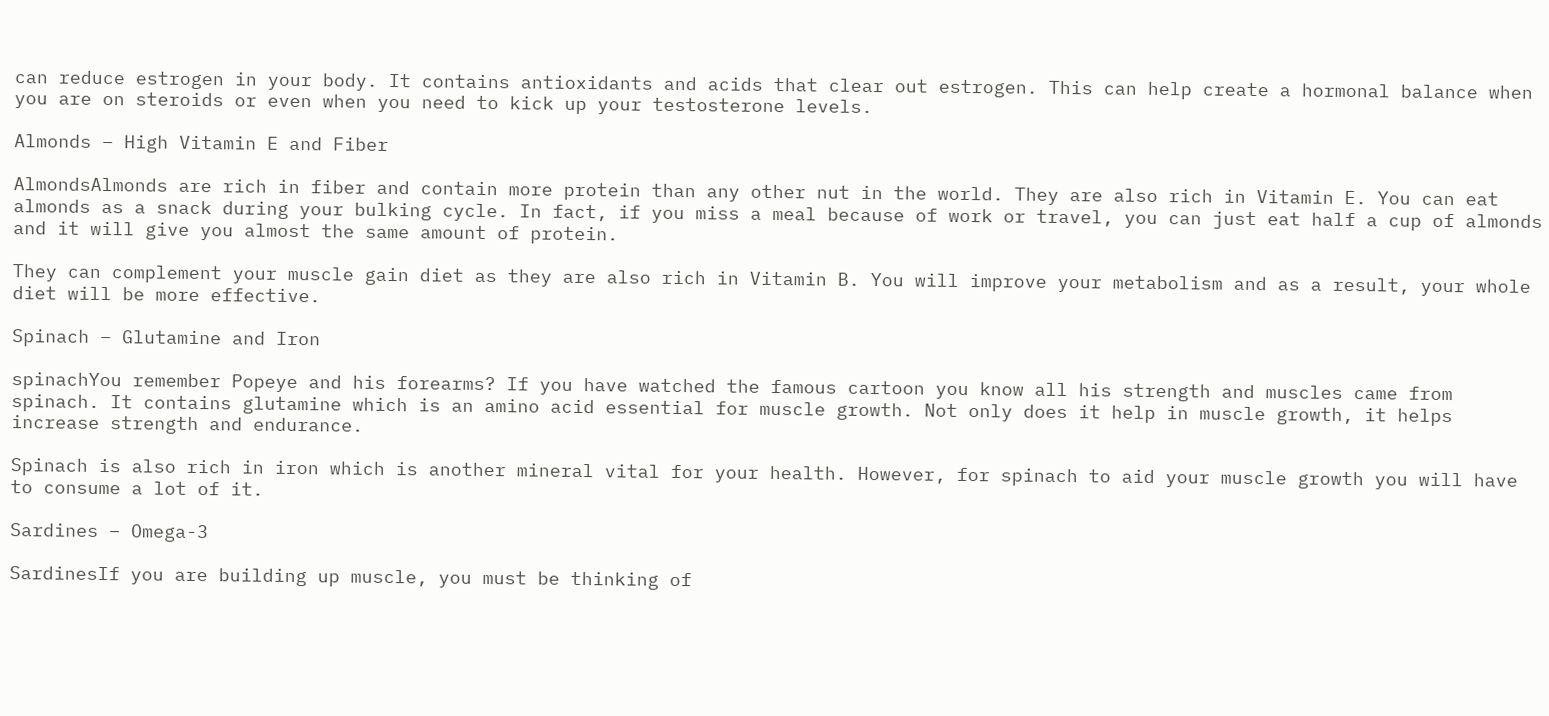can reduce estrogen in your body. It contains antioxidants and acids that clear out estrogen. This can help create a hormonal balance when you are on steroids or even when you need to kick up your testosterone levels.

Almonds – High Vitamin E and Fiber

AlmondsAlmonds are rich in fiber and contain more protein than any other nut in the world. They are also rich in Vitamin E. You can eat almonds as a snack during your bulking cycle. In fact, if you miss a meal because of work or travel, you can just eat half a cup of almonds and it will give you almost the same amount of protein.

They can complement your muscle gain diet as they are also rich in Vitamin B. You will improve your metabolism and as a result, your whole diet will be more effective.

Spinach – Glutamine and Iron

spinachYou remember Popeye and his forearms? If you have watched the famous cartoon you know all his strength and muscles came from spinach. It contains glutamine which is an amino acid essential for muscle growth. Not only does it help in muscle growth, it helps increase strength and endurance.

Spinach is also rich in iron which is another mineral vital for your health. However, for spinach to aid your muscle growth you will have to consume a lot of it.

Sardines – Omega-3

SardinesIf you are building up muscle, you must be thinking of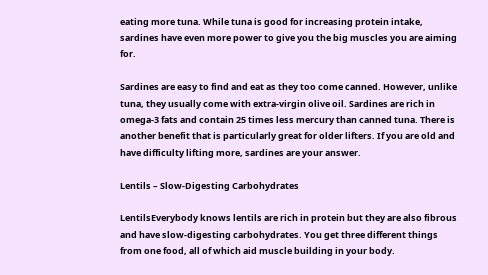eating more tuna. While tuna is good for increasing protein intake, sardines have even more power to give you the big muscles you are aiming for.

Sardines are easy to find and eat as they too come canned. However, unlike tuna, they usually come with extra-virgin olive oil. Sardines are rich in omega-3 fats and contain 25 times less mercury than canned tuna. There is another benefit that is particularly great for older lifters. If you are old and have difficulty lifting more, sardines are your answer.

Lentils – Slow-Digesting Carbohydrates

LentilsEverybody knows lentils are rich in protein but they are also fibrous and have slow-digesting carbohydrates. You get three different things from one food, all of which aid muscle building in your body.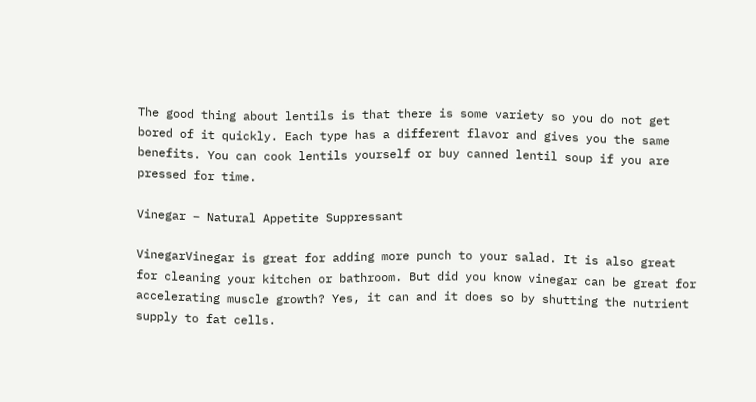The good thing about lentils is that there is some variety so you do not get bored of it quickly. Each type has a different flavor and gives you the same benefits. You can cook lentils yourself or buy canned lentil soup if you are pressed for time.

Vinegar – Natural Appetite Suppressant

VinegarVinegar is great for adding more punch to your salad. It is also great for cleaning your kitchen or bathroom. But did you know vinegar can be great for accelerating muscle growth? Yes, it can and it does so by shutting the nutrient supply to fat cells.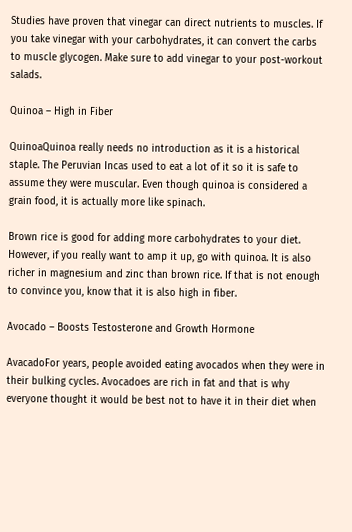Studies have proven that vinegar can direct nutrients to muscles. If you take vinegar with your carbohydrates, it can convert the carbs to muscle glycogen. Make sure to add vinegar to your post-workout salads.

Quinoa – High in Fiber

QuinoaQuinoa really needs no introduction as it is a historical staple. The Peruvian Incas used to eat a lot of it so it is safe to assume they were muscular. Even though quinoa is considered a grain food, it is actually more like spinach.

Brown rice is good for adding more carbohydrates to your diet. However, if you really want to amp it up, go with quinoa. It is also richer in magnesium and zinc than brown rice. If that is not enough to convince you, know that it is also high in fiber.

Avocado – Boosts Testosterone and Growth Hormone

AvacadoFor years, people avoided eating avocados when they were in their bulking cycles. Avocadoes are rich in fat and that is why everyone thought it would be best not to have it in their diet when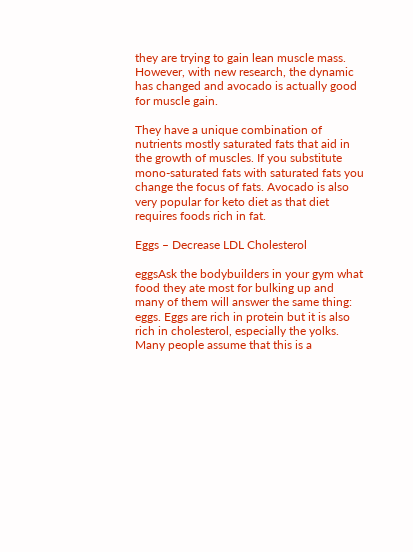they are trying to gain lean muscle mass. However, with new research, the dynamic has changed and avocado is actually good for muscle gain.

They have a unique combination of nutrients mostly saturated fats that aid in the growth of muscles. If you substitute mono-saturated fats with saturated fats you change the focus of fats. Avocado is also very popular for keto diet as that diet requires foods rich in fat.

Eggs – Decrease LDL Cholesterol

eggsAsk the bodybuilders in your gym what food they ate most for bulking up and many of them will answer the same thing: eggs. Eggs are rich in protein but it is also rich in cholesterol, especially the yolks. Many people assume that this is a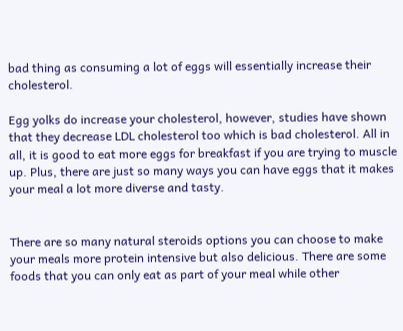bad thing as consuming a lot of eggs will essentially increase their cholesterol.

Egg yolks do increase your cholesterol, however, studies have shown that they decrease LDL cholesterol too which is bad cholesterol. All in all, it is good to eat more eggs for breakfast if you are trying to muscle up. Plus, there are just so many ways you can have eggs that it makes your meal a lot more diverse and tasty.


There are so many natural steroids options you can choose to make your meals more protein intensive but also delicious. There are some foods that you can only eat as part of your meal while other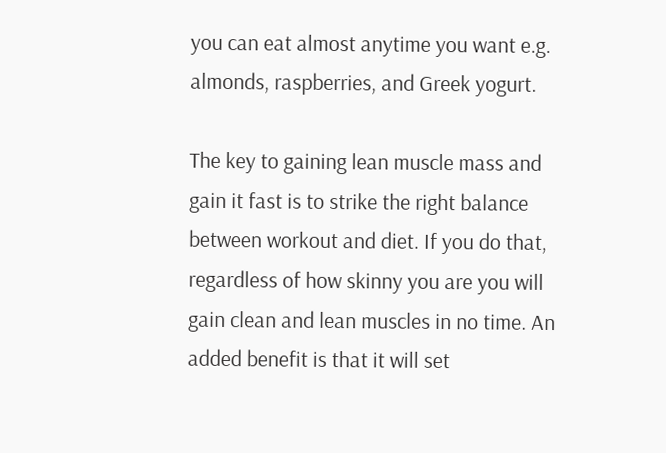you can eat almost anytime you want e.g. almonds, raspberries, and Greek yogurt.

The key to gaining lean muscle mass and gain it fast is to strike the right balance between workout and diet. If you do that, regardless of how skinny you are you will gain clean and lean muscles in no time. An added benefit is that it will set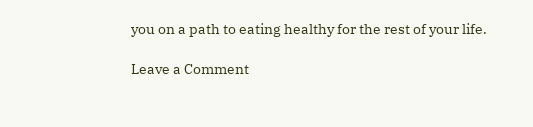you on a path to eating healthy for the rest of your life.

Leave a Comment